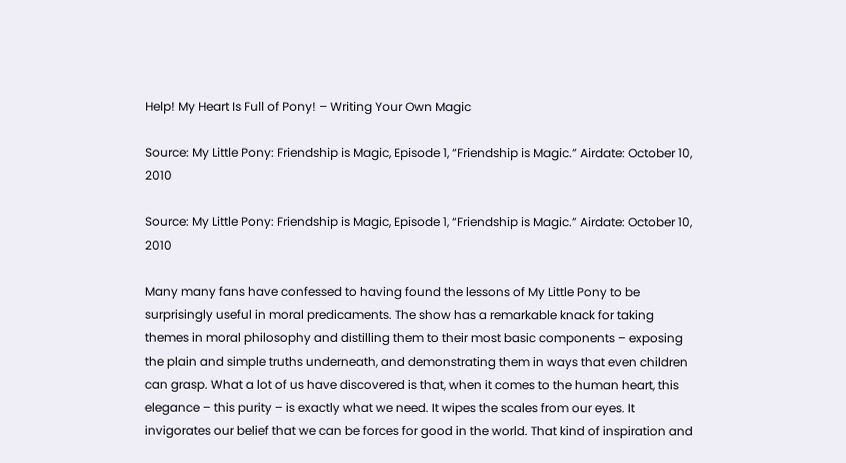Help! My Heart Is Full of Pony! – Writing Your Own Magic

Source: My Little Pony: Friendship is Magic, Episode 1, “Friendship is Magic.” Airdate: October 10, 2010

Source: My Little Pony: Friendship is Magic, Episode 1, “Friendship is Magic.” Airdate: October 10, 2010

Many many fans have confessed to having found the lessons of My Little Pony to be surprisingly useful in moral predicaments. The show has a remarkable knack for taking themes in moral philosophy and distilling them to their most basic components – exposing the plain and simple truths underneath, and demonstrating them in ways that even children can grasp. What a lot of us have discovered is that, when it comes to the human heart, this elegance – this purity – is exactly what we need. It wipes the scales from our eyes. It invigorates our belief that we can be forces for good in the world. That kind of inspiration and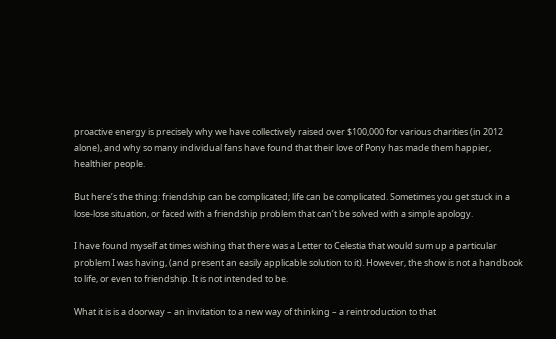proactive energy is precisely why we have collectively raised over $100,000 for various charities (in 2012 alone), and why so many individual fans have found that their love of Pony has made them happier, healthier people.

But here’s the thing: friendship can be complicated; life can be complicated. Sometimes you get stuck in a lose-lose situation, or faced with a friendship problem that can’t be solved with a simple apology.

I have found myself at times wishing that there was a Letter to Celestia that would sum up a particular problem I was having, (and present an easily applicable solution to it). However, the show is not a handbook to life, or even to friendship. It is not intended to be.

What it is is a doorway – an invitation to a new way of thinking – a reintroduction to that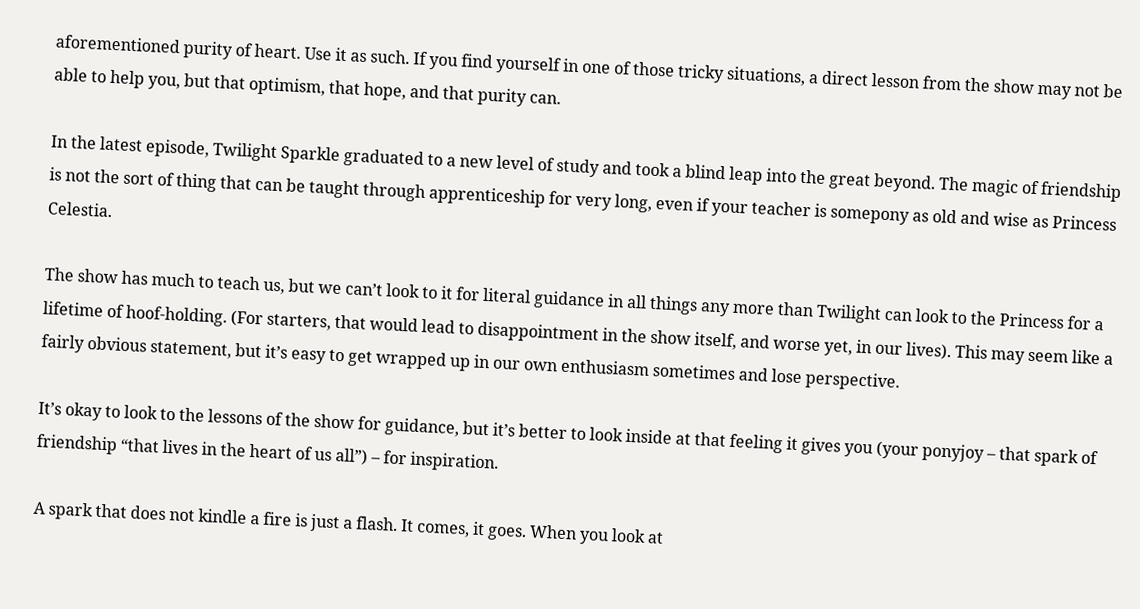aforementioned purity of heart. Use it as such. If you find yourself in one of those tricky situations, a direct lesson from the show may not be able to help you, but that optimism, that hope, and that purity can.

In the latest episode, Twilight Sparkle graduated to a new level of study and took a blind leap into the great beyond. The magic of friendship is not the sort of thing that can be taught through apprenticeship for very long, even if your teacher is somepony as old and wise as Princess Celestia.

The show has much to teach us, but we can’t look to it for literal guidance in all things any more than Twilight can look to the Princess for a lifetime of hoof-holding. (For starters, that would lead to disappointment in the show itself, and worse yet, in our lives). This may seem like a fairly obvious statement, but it’s easy to get wrapped up in our own enthusiasm sometimes and lose perspective.

It’s okay to look to the lessons of the show for guidance, but it’s better to look inside at that feeling it gives you (your ponyjoy – that spark of friendship “that lives in the heart of us all”) – for inspiration.

A spark that does not kindle a fire is just a flash. It comes, it goes. When you look at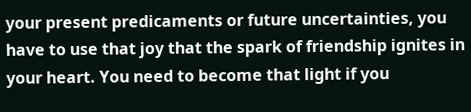your present predicaments or future uncertainties, you have to use that joy that the spark of friendship ignites in your heart. You need to become that light if you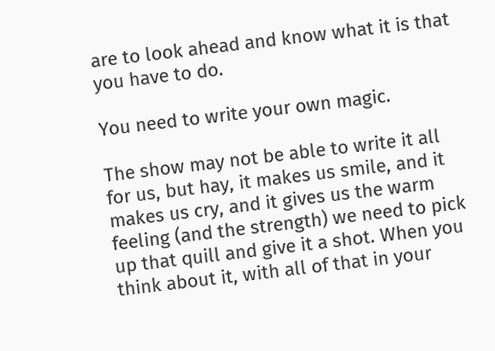are to look ahead and know what it is that you have to do.

You need to write your own magic.

The show may not be able to write it all for us, but hay, it makes us smile, and it makes us cry, and it gives us the warm feeling (and the strength) we need to pick up that quill and give it a shot. When you think about it, with all of that in your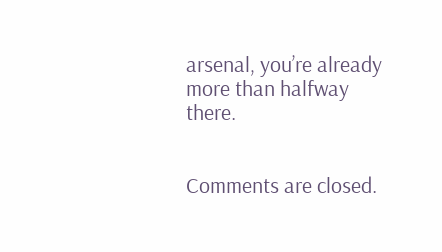arsenal, you’re already more than halfway there.


Comments are closed.